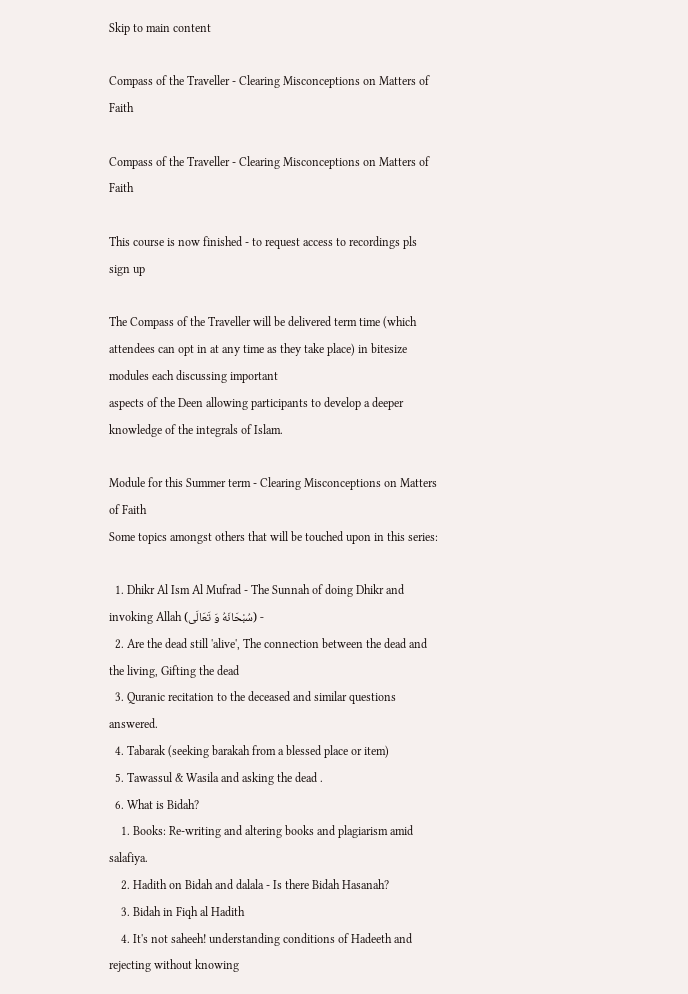Skip to main content

Compass of the Traveller - Clearing Misconceptions on Matters of Faith

Compass of the Traveller - Clearing Misconceptions on Matters of Faith

This course is now finished - to request access to recordings pls sign up

The Compass of the Traveller will be delivered term time (which attendees can opt in at any time as they take place) in bitesize modules each discussing important
aspects of the Deen allowing participants to develop a deeper knowledge of the integrals of Islam.

Module for this Summer term - Clearing Misconceptions on Matters of Faith
Some topics amongst others that will be touched upon in this series:

  1. Dhikr Al Ism Al Mufrad - The Sunnah of doing Dhikr and invoking Allah (سُبْحَانَهُ وَ تَعَالَى) -
  2. Are the dead still 'alive', The connection between the dead and the living, Gifting the dead
  3. Quranic recitation to the deceased and similar questions answered.
  4. Tabarak (seeking barakah from a blessed place or item)
  5. Tawassul & Wasila and asking the dead .
  6. What is Bidah?
    1. Books: Re-writing and altering books and plagiarism amid salafiya.
    2. Hadith on Bidah and dalala - Is there Bidah Hasanah?
    3. Bidah in Fiqh al Hadith
    4. It's not saheeh! understanding conditions of Hadeeth and rejecting without knowing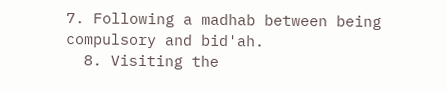7. Following a madhab between being compulsory and bid'ah.
  8. Visiting the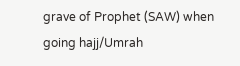grave of Prophet (SAW) when going hajj/Umrah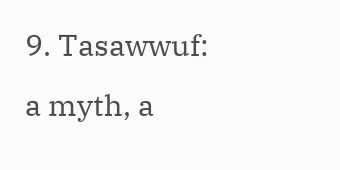9. Tasawwuf: a myth, a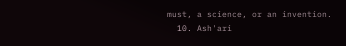must, a science, or an invention.
  10. Ash'ari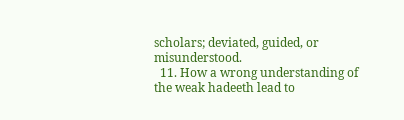scholars; deviated, guided, or misunderstood.
  11. How a wrong understanding of the weak hadeeth lead to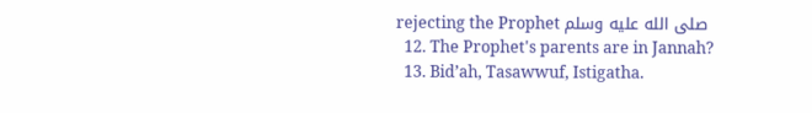rejecting the Prophet صلى الله عليه وسلم
  12. The Prophet's parents are in Jannah?
  13. Bid’ah, Tasawwuf, Istigatha.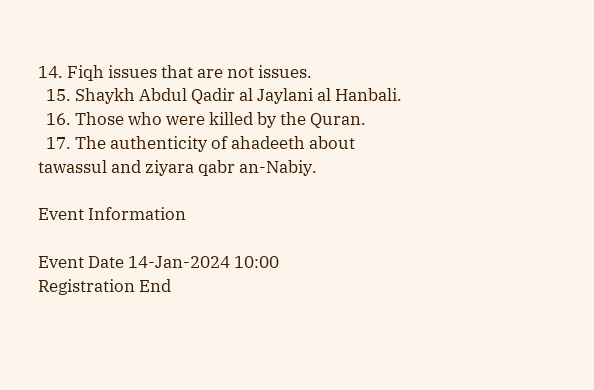14. Fiqh issues that are not issues.
  15. Shaykh Abdul Qadir al Jaylani al Hanbali.
  16. Those who were killed by the Quran.
  17. The authenticity of ahadeeth about tawassul and ziyara qabr an-Nabiy.

Event Information

Event Date 14-Jan-2024 10:00
Registration End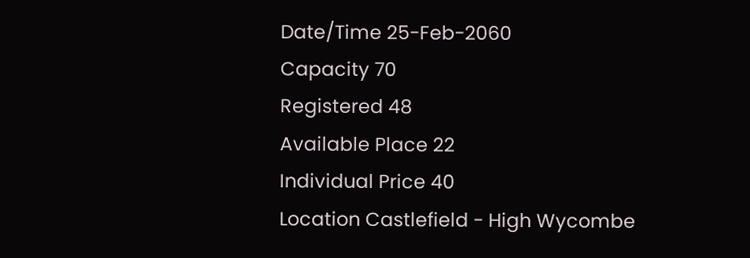Date/Time 25-Feb-2060
Capacity 70
Registered 48
Available Place 22
Individual Price 40
Location Castlefield - High Wycombe